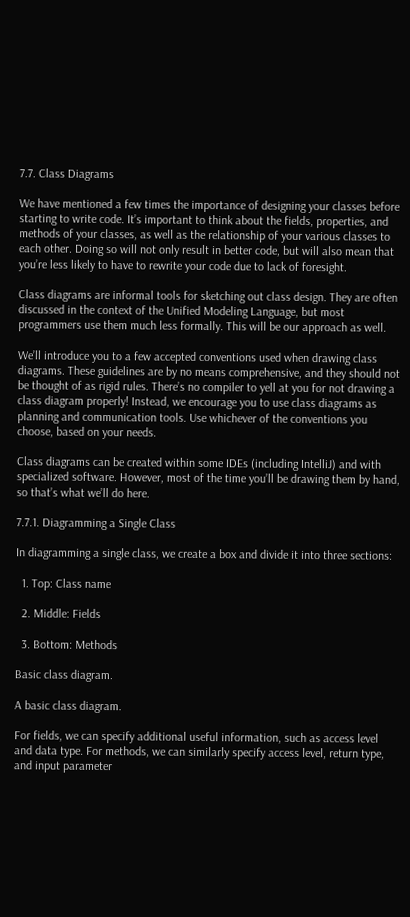7.7. Class Diagrams

We have mentioned a few times the importance of designing your classes before starting to write code. It’s important to think about the fields, properties, and methods of your classes, as well as the relationship of your various classes to each other. Doing so will not only result in better code, but will also mean that you’re less likely to have to rewrite your code due to lack of foresight.

Class diagrams are informal tools for sketching out class design. They are often discussed in the context of the Unified Modeling Language, but most programmers use them much less formally. This will be our approach as well.

We’ll introduce you to a few accepted conventions used when drawing class diagrams. These guidelines are by no means comprehensive, and they should not be thought of as rigid rules. There’s no compiler to yell at you for not drawing a class diagram properly! Instead, we encourage you to use class diagrams as planning and communication tools. Use whichever of the conventions you choose, based on your needs.

Class diagrams can be created within some IDEs (including IntelliJ) and with specialized software. However, most of the time you’ll be drawing them by hand, so that’s what we’ll do here.

7.7.1. Diagramming a Single Class

In diagramming a single class, we create a box and divide it into three sections:

  1. Top: Class name

  2. Middle: Fields

  3. Bottom: Methods

Basic class diagram.

A basic class diagram.

For fields, we can specify additional useful information, such as access level and data type. For methods, we can similarly specify access level, return type, and input parameter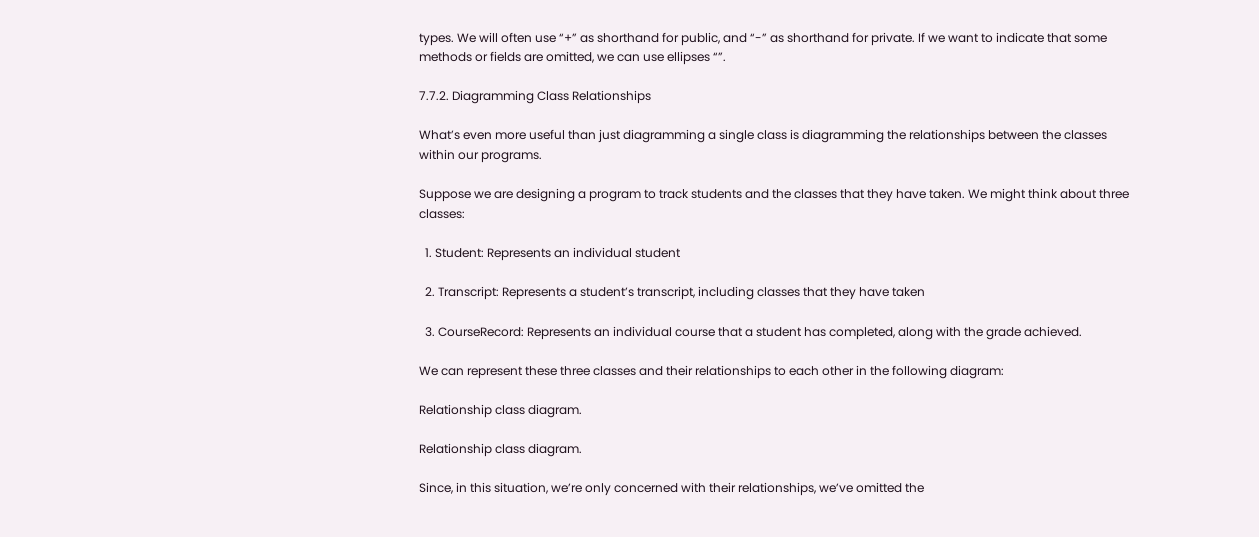types. We will often use “+” as shorthand for public, and “-” as shorthand for private. If we want to indicate that some methods or fields are omitted, we can use ellipses “”.

7.7.2. Diagramming Class Relationships

What’s even more useful than just diagramming a single class is diagramming the relationships between the classes within our programs.

Suppose we are designing a program to track students and the classes that they have taken. We might think about three classes:

  1. Student: Represents an individual student

  2. Transcript: Represents a student’s transcript, including classes that they have taken

  3. CourseRecord: Represents an individual course that a student has completed, along with the grade achieved.

We can represent these three classes and their relationships to each other in the following diagram:

Relationship class diagram.

Relationship class diagram.

Since, in this situation, we’re only concerned with their relationships, we’ve omitted the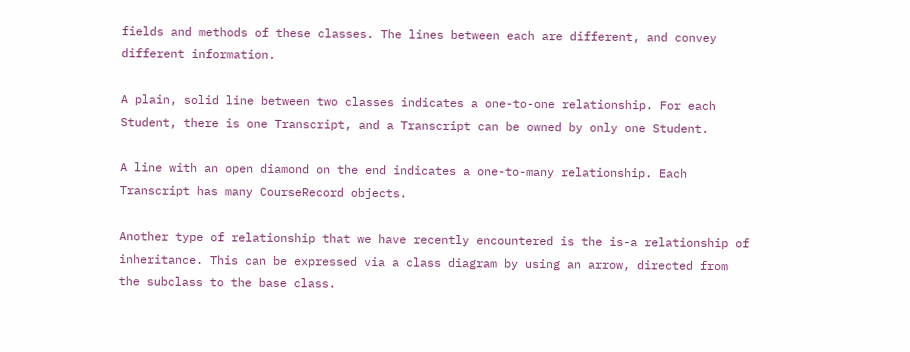fields and methods of these classes. The lines between each are different, and convey different information.

A plain, solid line between two classes indicates a one-to-one relationship. For each Student, there is one Transcript, and a Transcript can be owned by only one Student.

A line with an open diamond on the end indicates a one-to-many relationship. Each Transcript has many CourseRecord objects.

Another type of relationship that we have recently encountered is the is-a relationship of inheritance. This can be expressed via a class diagram by using an arrow, directed from the subclass to the base class.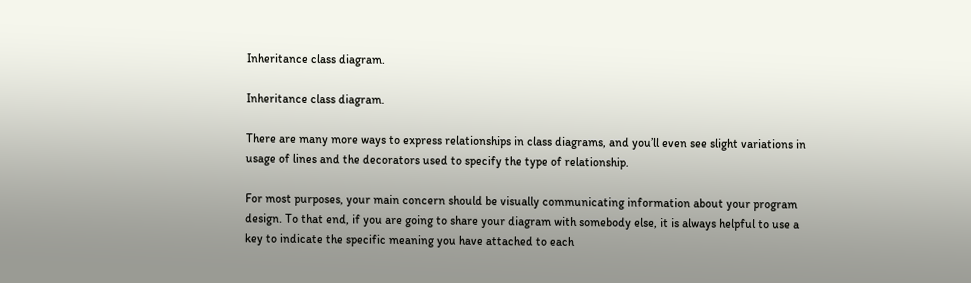Inheritance class diagram.

Inheritance class diagram.

There are many more ways to express relationships in class diagrams, and you’ll even see slight variations in usage of lines and the decorators used to specify the type of relationship.

For most purposes, your main concern should be visually communicating information about your program design. To that end, if you are going to share your diagram with somebody else, it is always helpful to use a key to indicate the specific meaning you have attached to each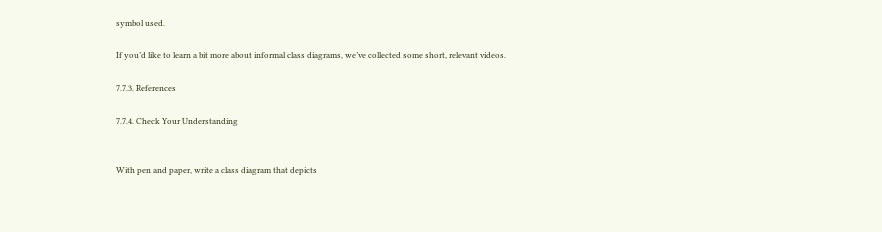symbol used.

If you’d like to learn a bit more about informal class diagrams, we’ve collected some short, relevant videos.

7.7.3. References

7.7.4. Check Your Understanding


With pen and paper, write a class diagram that depicts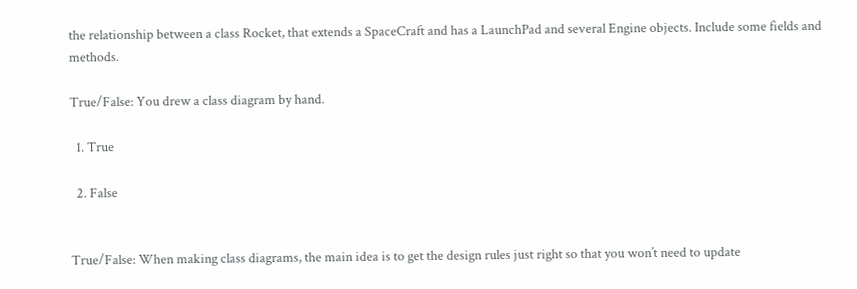the relationship between a class Rocket, that extends a SpaceCraft and has a LaunchPad and several Engine objects. Include some fields and methods.

True/False: You drew a class diagram by hand.

  1. True

  2. False


True/False: When making class diagrams, the main idea is to get the design rules just right so that you won’t need to update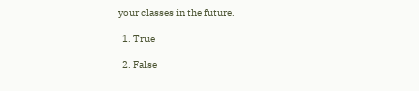your classes in the future.

  1. True

  2. False